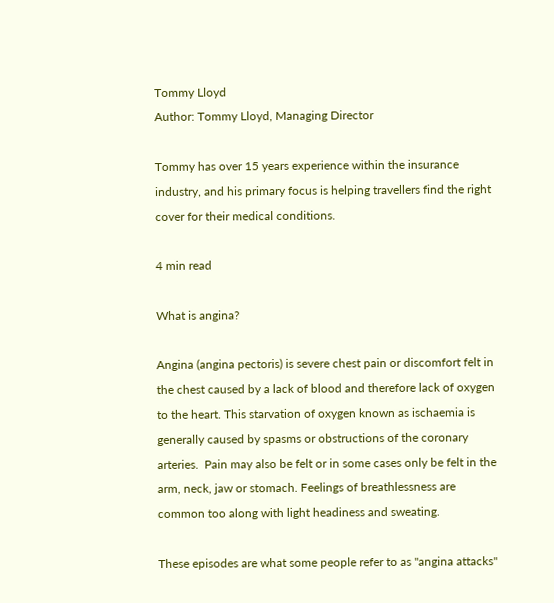Tommy Lloyd
Author: Tommy Lloyd, Managing Director

Tommy has over 15 years experience within the insurance industry, and his primary focus is helping travellers find the right cover for their medical conditions.

4 min read

What is angina?

Angina (angina pectoris) is severe chest pain or discomfort felt in the chest caused by a lack of blood and therefore lack of oxygen to the heart. This starvation of oxygen known as ischaemia is generally caused by spasms or obstructions of the coronary arteries.  Pain may also be felt or in some cases only be felt in the arm, neck, jaw or stomach. Feelings of breathlessness are common too along with light headiness and sweating.

These episodes are what some people refer to as "angina attacks"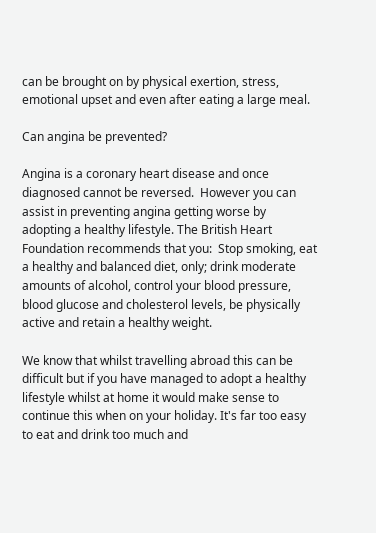can be brought on by physical exertion, stress, emotional upset and even after eating a large meal.

Can angina be prevented?

Angina is a coronary heart disease and once diagnosed cannot be reversed.  However you can assist in preventing angina getting worse by adopting a healthy lifestyle. The British Heart Foundation recommends that you:  Stop smoking, eat a healthy and balanced diet, only; drink moderate amounts of alcohol, control your blood pressure, blood glucose and cholesterol levels, be physically active and retain a healthy weight.

We know that whilst travelling abroad this can be difficult but if you have managed to adopt a healthy lifestyle whilst at home it would make sense to continue this when on your holiday. It's far too easy to eat and drink too much and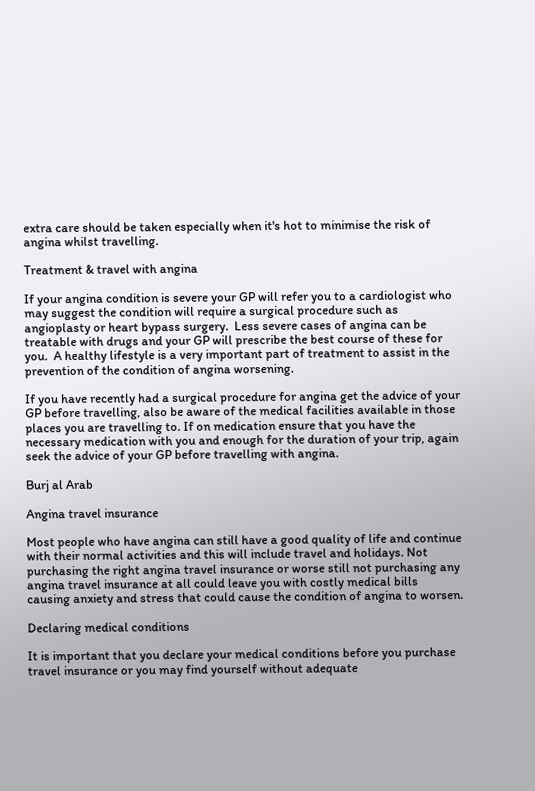extra care should be taken especially when it's hot to minimise the risk of angina whilst travelling.

Treatment & travel with angina

If your angina condition is severe your GP will refer you to a cardiologist who may suggest the condition will require a surgical procedure such as angioplasty or heart bypass surgery.  Less severe cases of angina can be treatable with drugs and your GP will prescribe the best course of these for you.  A healthy lifestyle is a very important part of treatment to assist in the prevention of the condition of angina worsening.

If you have recently had a surgical procedure for angina get the advice of your GP before travelling, also be aware of the medical facilities available in those places you are travelling to. If on medication ensure that you have the necessary medication with you and enough for the duration of your trip, again seek the advice of your GP before travelling with angina.

Burj al Arab

Angina travel insurance

Most people who have angina can still have a good quality of life and continue with their normal activities and this will include travel and holidays. Not purchasing the right angina travel insurance or worse still not purchasing any angina travel insurance at all could leave you with costly medical bills causing anxiety and stress that could cause the condition of angina to worsen.

Declaring medical conditions

It is important that you declare your medical conditions before you purchase travel insurance or you may find yourself without adequate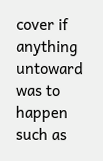cover if anything untoward was to happen such as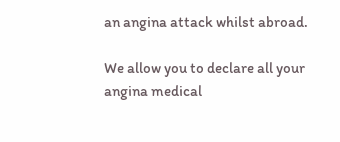an angina attack whilst abroad.

We allow you to declare all your angina medical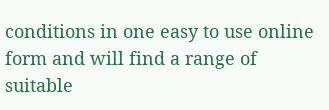conditions in one easy to use online form and will find a range of suitable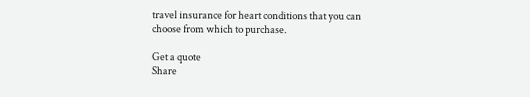travel insurance for heart conditions that you can choose from which to purchase.

Get a quote
Share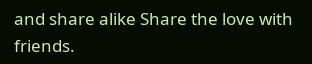and share alike Share the love with friends.